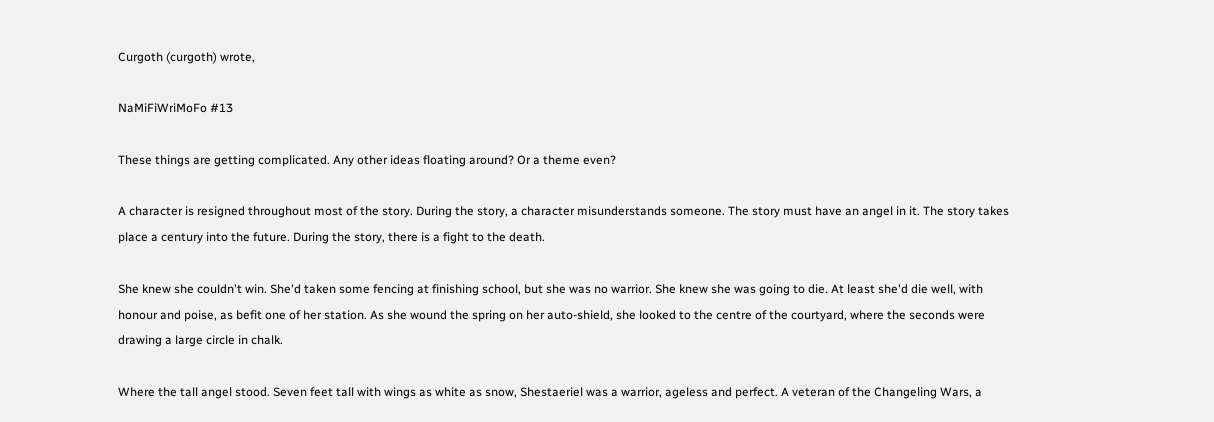Curgoth (curgoth) wrote,

NaMiFiWriMoFo #13

These things are getting complicated. Any other ideas floating around? Or a theme even?

A character is resigned throughout most of the story. During the story, a character misunderstands someone. The story must have an angel in it. The story takes place a century into the future. During the story, there is a fight to the death.

She knew she couldn't win. She'd taken some fencing at finishing school, but she was no warrior. She knew she was going to die. At least she'd die well, with honour and poise, as befit one of her station. As she wound the spring on her auto-shield, she looked to the centre of the courtyard, where the seconds were drawing a large circle in chalk.

Where the tall angel stood. Seven feet tall with wings as white as snow, Shestaeriel was a warrior, ageless and perfect. A veteran of the Changeling Wars, a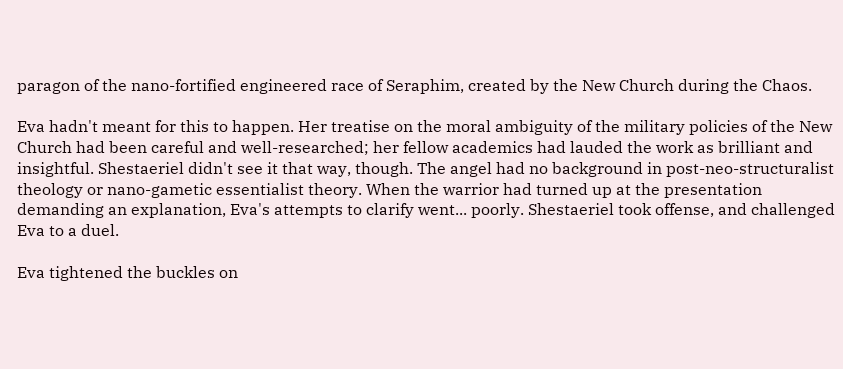paragon of the nano-fortified engineered race of Seraphim, created by the New Church during the Chaos.

Eva hadn't meant for this to happen. Her treatise on the moral ambiguity of the military policies of the New Church had been careful and well-researched; her fellow academics had lauded the work as brilliant and insightful. Shestaeriel didn't see it that way, though. The angel had no background in post-neo-structuralist theology or nano-gametic essentialist theory. When the warrior had turned up at the presentation demanding an explanation, Eva's attempts to clarify went... poorly. Shestaeriel took offense, and challenged Eva to a duel.

Eva tightened the buckles on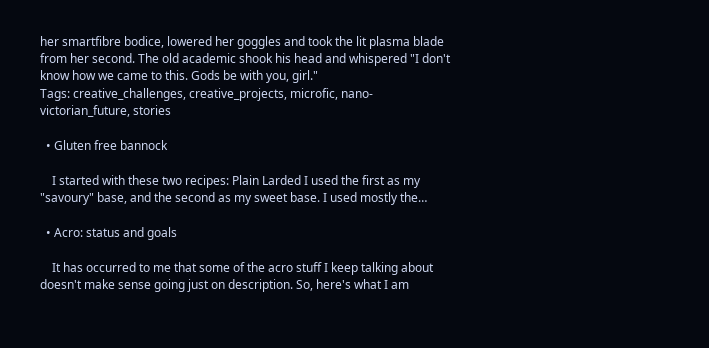her smartfibre bodice, lowered her goggles and took the lit plasma blade from her second. The old academic shook his head and whispered "I don't know how we came to this. Gods be with you, girl."
Tags: creative_challenges, creative_projects, microfic, nano-victorian_future, stories

  • Gluten free bannock

    I started with these two recipes: Plain Larded I used the first as my "savoury" base, and the second as my sweet base. I used mostly the…

  • Acro: status and goals

    It has occurred to me that some of the acro stuff I keep talking about doesn't make sense going just on description. So, here's what I am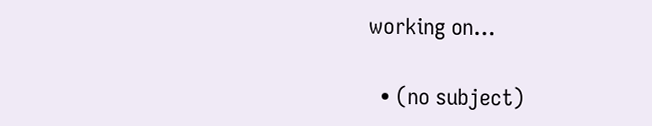working on…

  • (no subject)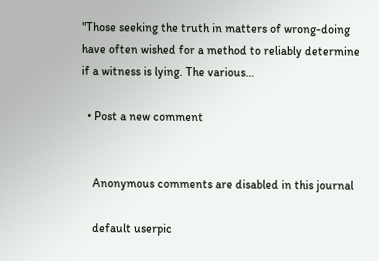"Those seeking the truth in matters of wrong-doing have often wished for a method to reliably determine if a witness is lying. The various…

  • Post a new comment


    Anonymous comments are disabled in this journal

    default userpic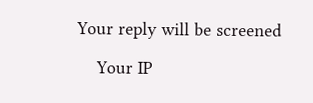Your reply will be screened

    Your IP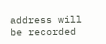address will be recorded